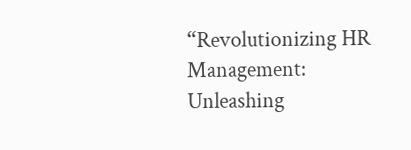“Revolutionizing HR Management: Unleashing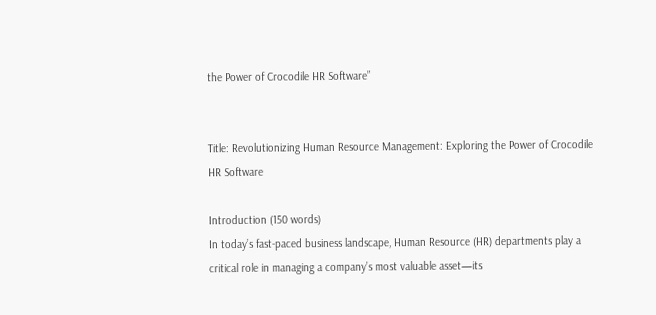the Power of Crocodile HR Software”


Title: Revolutionizing Human Resource Management: Exploring the Power of Crocodile HR Software

Introduction (150 words)
In today’s fast-paced business landscape, Human Resource (HR) departments play a critical role in managing a company’s most valuable asset—its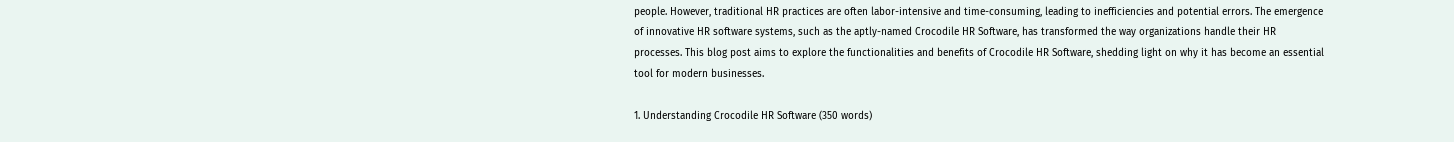people. However, traditional HR practices are often labor-intensive and time-consuming, leading to inefficiencies and potential errors. The emergence of innovative HR software systems, such as the aptly-named Crocodile HR Software, has transformed the way organizations handle their HR processes. This blog post aims to explore the functionalities and benefits of Crocodile HR Software, shedding light on why it has become an essential tool for modern businesses.

1. Understanding Crocodile HR Software (350 words)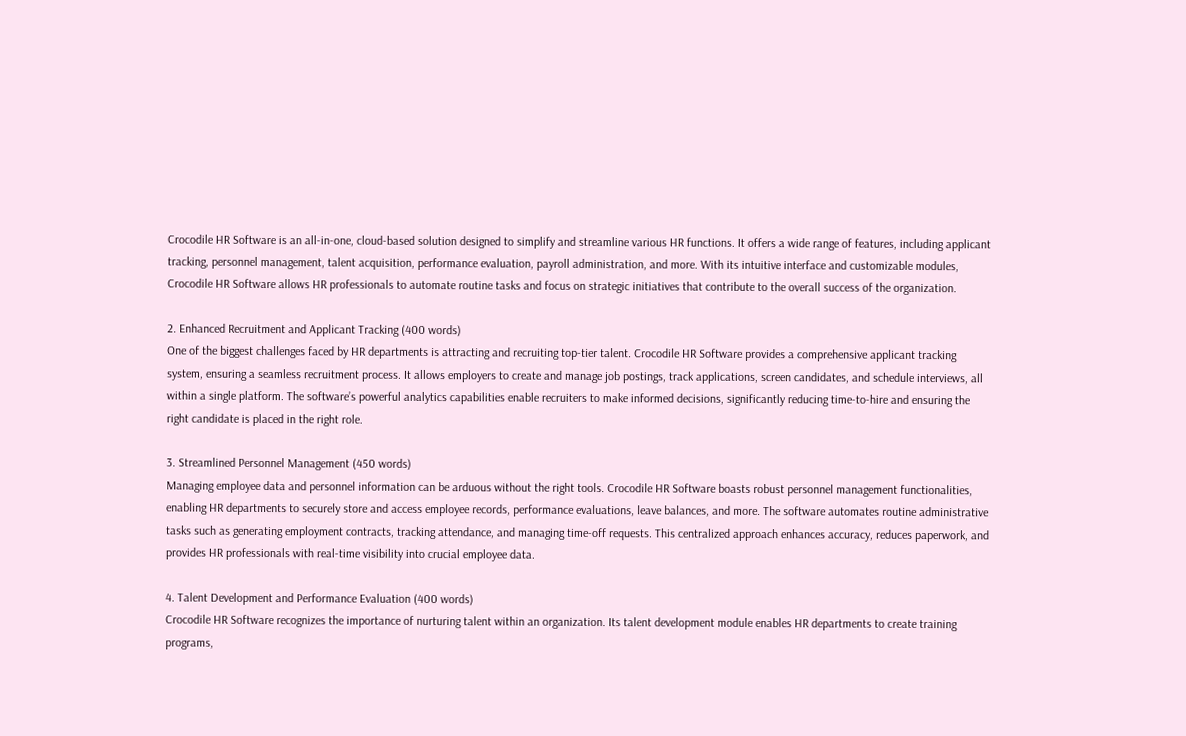Crocodile HR Software is an all-in-one, cloud-based solution designed to simplify and streamline various HR functions. It offers a wide range of features, including applicant tracking, personnel management, talent acquisition, performance evaluation, payroll administration, and more. With its intuitive interface and customizable modules, Crocodile HR Software allows HR professionals to automate routine tasks and focus on strategic initiatives that contribute to the overall success of the organization.

2. Enhanced Recruitment and Applicant Tracking (400 words)
One of the biggest challenges faced by HR departments is attracting and recruiting top-tier talent. Crocodile HR Software provides a comprehensive applicant tracking system, ensuring a seamless recruitment process. It allows employers to create and manage job postings, track applications, screen candidates, and schedule interviews, all within a single platform. The software’s powerful analytics capabilities enable recruiters to make informed decisions, significantly reducing time-to-hire and ensuring the right candidate is placed in the right role.

3. Streamlined Personnel Management (450 words)
Managing employee data and personnel information can be arduous without the right tools. Crocodile HR Software boasts robust personnel management functionalities, enabling HR departments to securely store and access employee records, performance evaluations, leave balances, and more. The software automates routine administrative tasks such as generating employment contracts, tracking attendance, and managing time-off requests. This centralized approach enhances accuracy, reduces paperwork, and provides HR professionals with real-time visibility into crucial employee data.

4. Talent Development and Performance Evaluation (400 words)
Crocodile HR Software recognizes the importance of nurturing talent within an organization. Its talent development module enables HR departments to create training programs,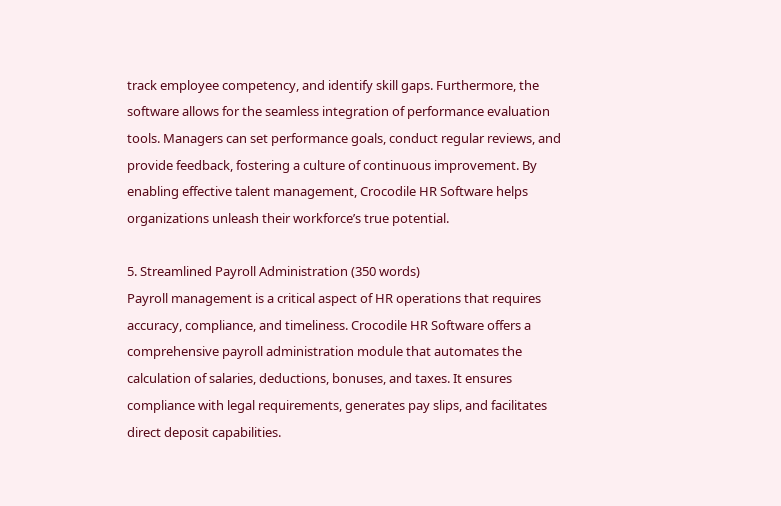track employee competency, and identify skill gaps. Furthermore, the software allows for the seamless integration of performance evaluation tools. Managers can set performance goals, conduct regular reviews, and provide feedback, fostering a culture of continuous improvement. By enabling effective talent management, Crocodile HR Software helps organizations unleash their workforce’s true potential.

5. Streamlined Payroll Administration (350 words)
Payroll management is a critical aspect of HR operations that requires accuracy, compliance, and timeliness. Crocodile HR Software offers a comprehensive payroll administration module that automates the calculation of salaries, deductions, bonuses, and taxes. It ensures compliance with legal requirements, generates pay slips, and facilitates direct deposit capabilities.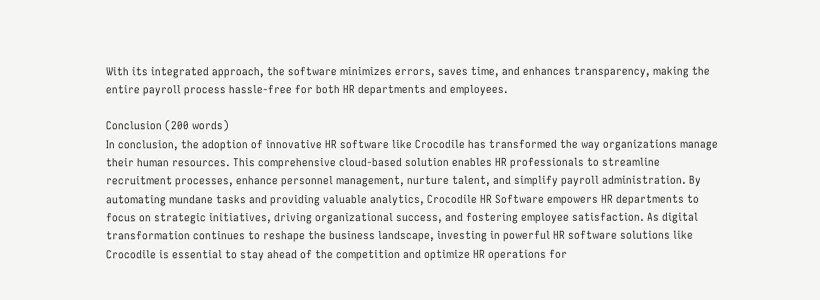With its integrated approach, the software minimizes errors, saves time, and enhances transparency, making the entire payroll process hassle-free for both HR departments and employees.

Conclusion (200 words)
In conclusion, the adoption of innovative HR software like Crocodile has transformed the way organizations manage their human resources. This comprehensive cloud-based solution enables HR professionals to streamline recruitment processes, enhance personnel management, nurture talent, and simplify payroll administration. By automating mundane tasks and providing valuable analytics, Crocodile HR Software empowers HR departments to focus on strategic initiatives, driving organizational success, and fostering employee satisfaction. As digital transformation continues to reshape the business landscape, investing in powerful HR software solutions like Crocodile is essential to stay ahead of the competition and optimize HR operations for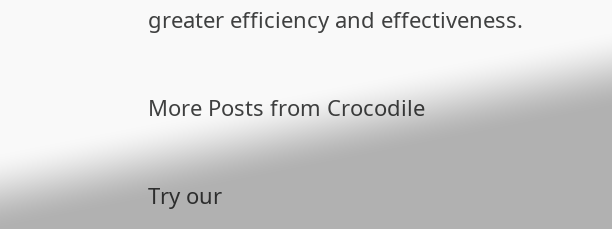greater efficiency and effectiveness.

More Posts from Crocodile

Try our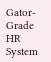Gator-Grade HR System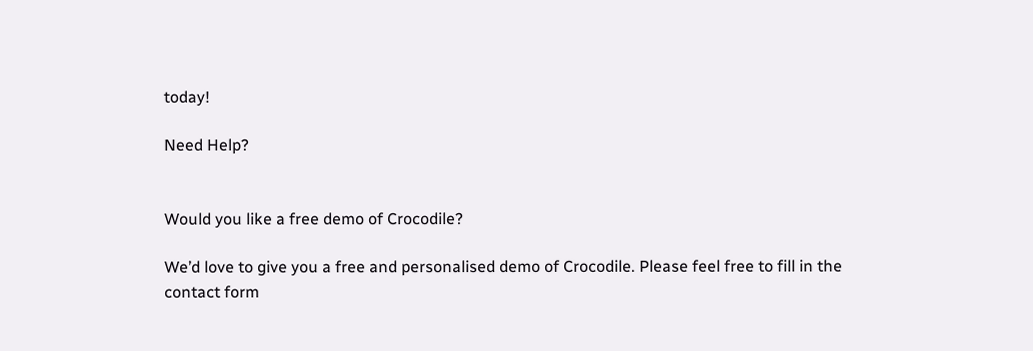today!

Need Help?


Would you like a free demo of Crocodile?

We’d love to give you a free and personalised demo of Crocodile. Please feel free to fill in the contact form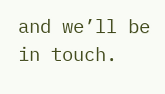and we’ll be in touch.